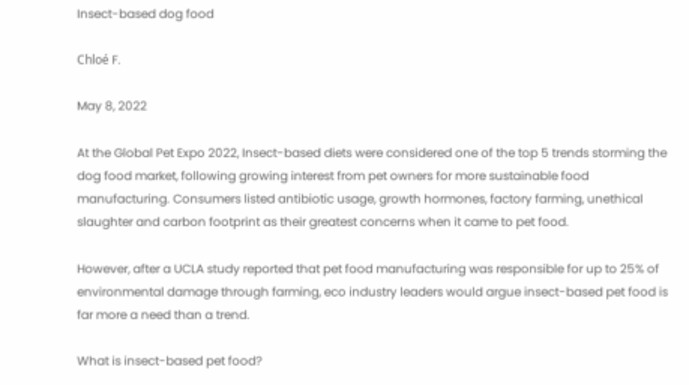Insect-based dog food

Chloé F.

May 8, 2022

At the Global Pet Expo 2022, Insect-based diets were considered one of the top 5 trends storming the dog food market, following growing interest from pet owners for more sustainable food manufacturing. Consumers listed antibiotic usage, growth hormones, factory farming, unethical slaughter and carbon footprint as their greatest concerns when it came to pet food.

However, after a UCLA study reported that pet food manufacturing was responsible for up to 25% of environmental damage through farming, eco industry leaders would argue insect-based pet food is far more a need than a trend.

What is insect-based pet food?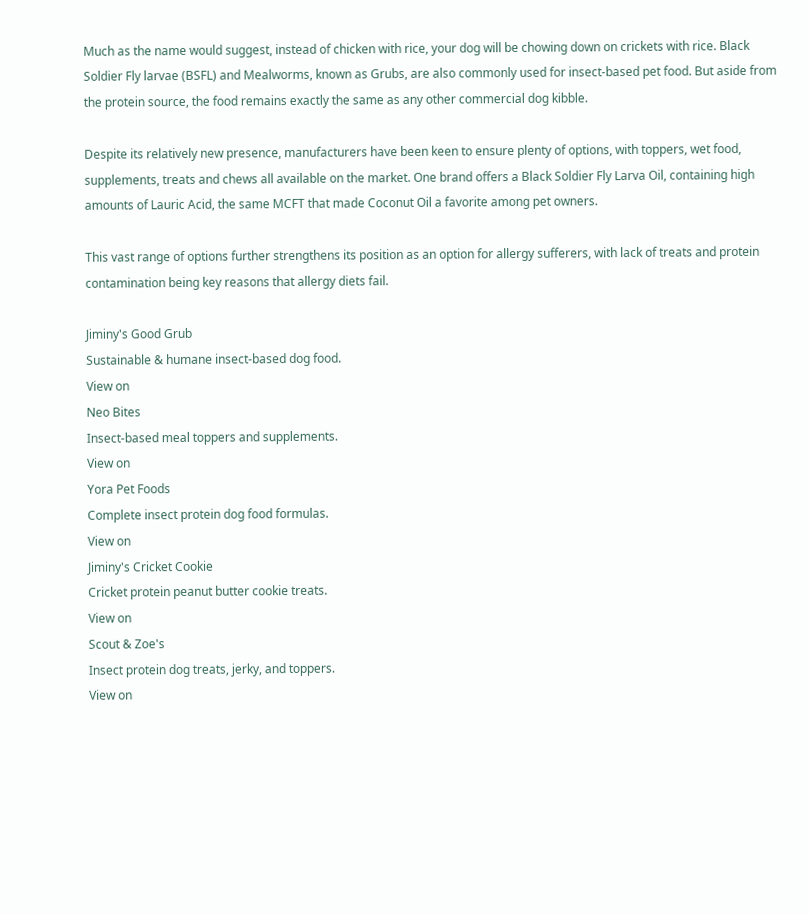Much as the name would suggest, instead of chicken with rice, your dog will be chowing down on crickets with rice. Black Soldier Fly larvae (BSFL) and Mealworms, known as Grubs, are also commonly used for insect-based pet food. But aside from the protein source, the food remains exactly the same as any other commercial dog kibble.

Despite its relatively new presence, manufacturers have been keen to ensure plenty of options, with toppers, wet food, supplements, treats and chews all available on the market. One brand offers a Black Soldier Fly Larva Oil, containing high amounts of Lauric Acid, the same MCFT that made Coconut Oil a favorite among pet owners.

This vast range of options further strengthens its position as an option for allergy sufferers, with lack of treats and protein contamination being key reasons that allergy diets fail.

Jiminy's Good Grub
Sustainable & humane insect-based dog food.
View on
Neo Bites
Insect-based meal toppers and supplements.
View on
Yora Pet Foods
Complete insect protein dog food formulas.
View on
Jiminy's Cricket Cookie
Cricket protein peanut butter cookie treats.
View on
Scout & Zoe's
Insect protein dog treats, jerky, and toppers.
View on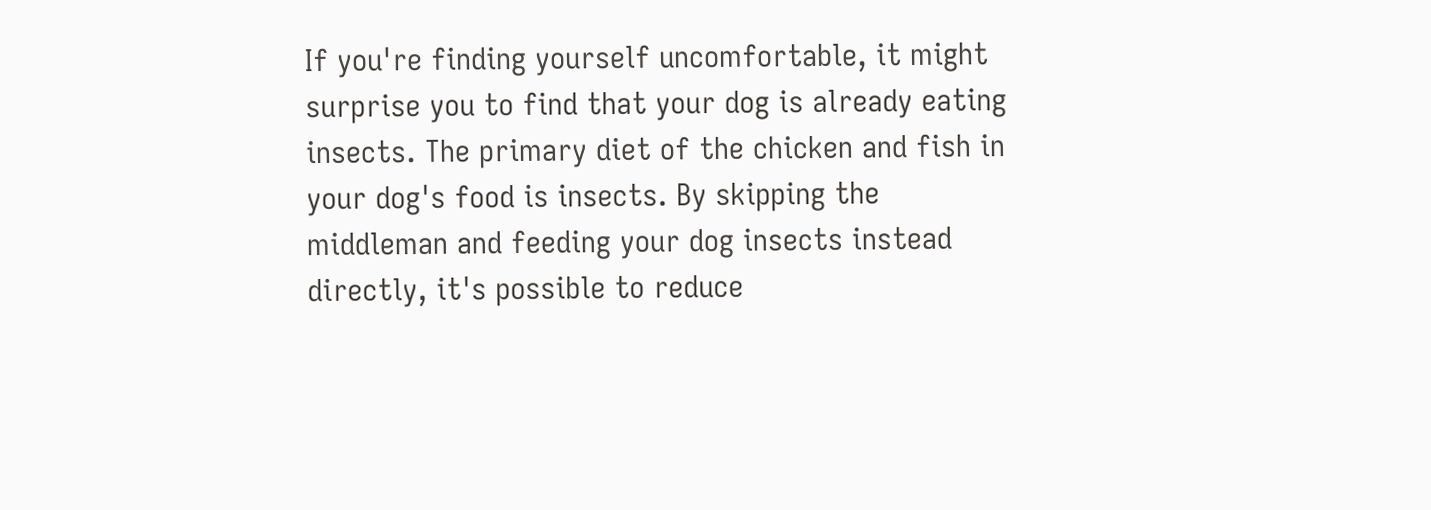If you're finding yourself uncomfortable, it might surprise you to find that your dog is already eating insects. The primary diet of the chicken and fish in your dog's food is insects. By skipping the middleman and feeding your dog insects instead directly, it's possible to reduce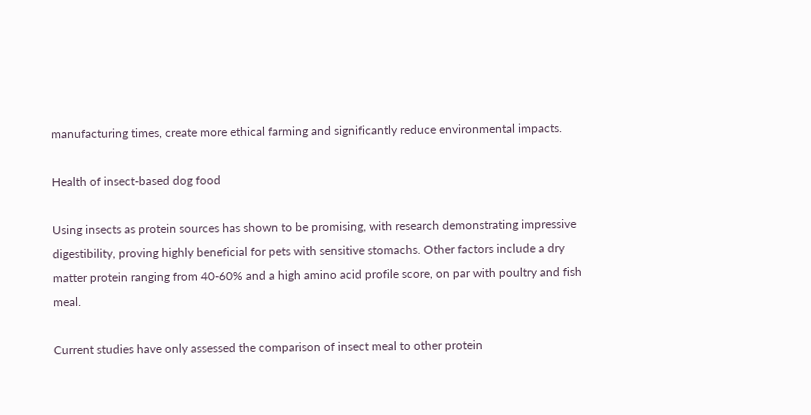manufacturing times, create more ethical farming and significantly reduce environmental impacts.

Health of insect-based dog food

Using insects as protein sources has shown to be promising, with research demonstrating impressive digestibility, proving highly beneficial for pets with sensitive stomachs. Other factors include a dry matter protein ranging from 40-60% and a high amino acid profile score, on par with poultry and fish meal.

Current studies have only assessed the comparison of insect meal to other protein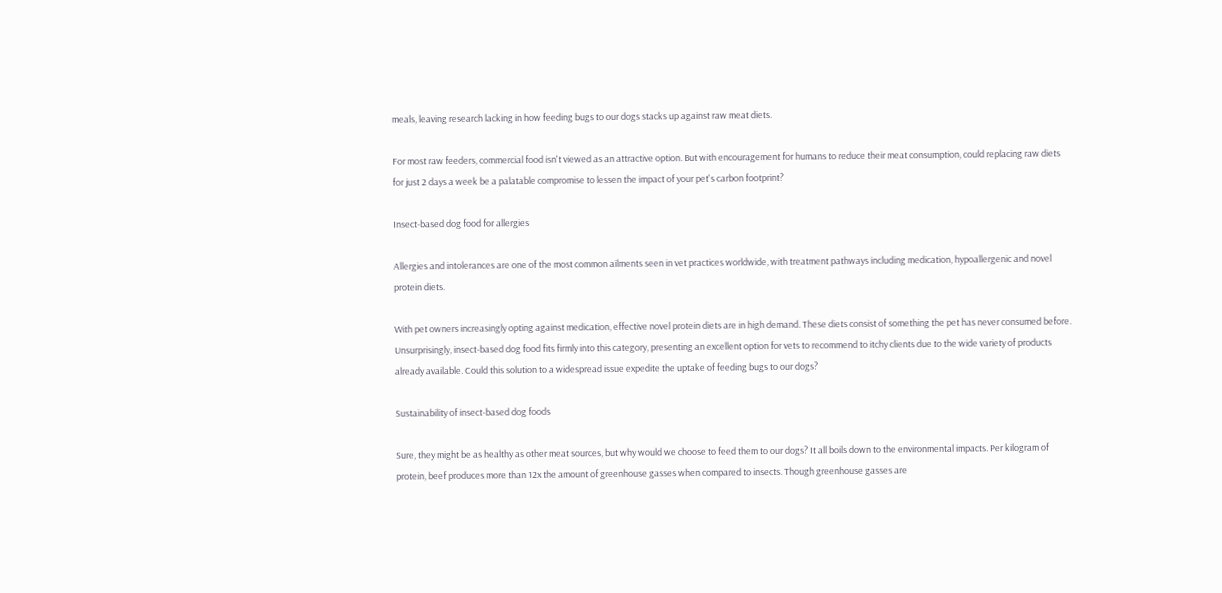meals, leaving research lacking in how feeding bugs to our dogs stacks up against raw meat diets.

For most raw feeders, commercial food isn't viewed as an attractive option. But with encouragement for humans to reduce their meat consumption, could replacing raw diets for just 2 days a week be a palatable compromise to lessen the impact of your pet's carbon footprint?

Insect-based dog food for allergies

Allergies and intolerances are one of the most common ailments seen in vet practices worldwide, with treatment pathways including medication, hypoallergenic and novel protein diets.

With pet owners increasingly opting against medication, effective novel protein diets are in high demand. These diets consist of something the pet has never consumed before. Unsurprisingly, insect-based dog food fits firmly into this category, presenting an excellent option for vets to recommend to itchy clients due to the wide variety of products already available. Could this solution to a widespread issue expedite the uptake of feeding bugs to our dogs?

Sustainability of insect-based dog foods

Sure, they might be as healthy as other meat sources, but why would we choose to feed them to our dogs? It all boils down to the environmental impacts. Per kilogram of protein, beef produces more than 12x the amount of greenhouse gasses when compared to insects. Though greenhouse gasses are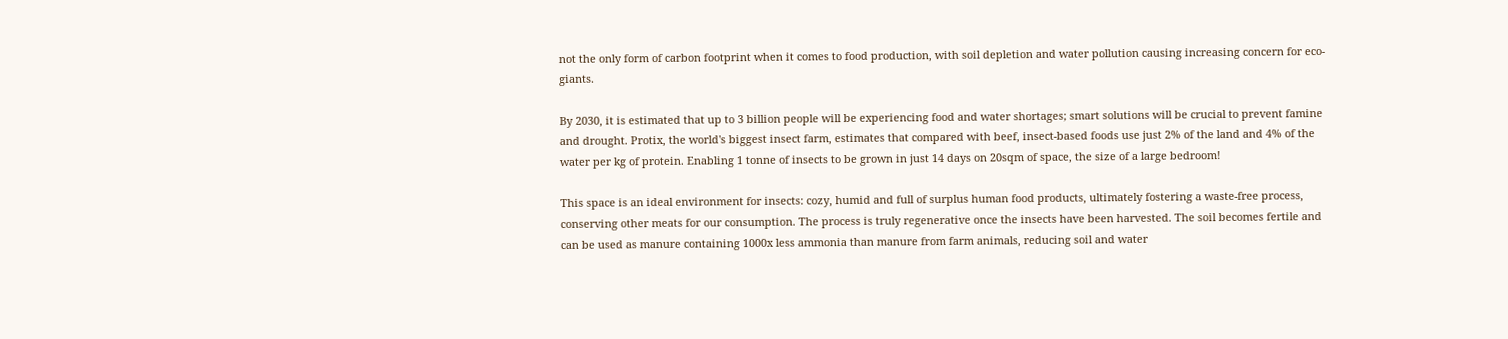not the only form of carbon footprint when it comes to food production, with soil depletion and water pollution causing increasing concern for eco-giants.

By 2030, it is estimated that up to 3 billion people will be experiencing food and water shortages; smart solutions will be crucial to prevent famine and drought. Protix, the world's biggest insect farm, estimates that compared with beef, insect-based foods use just 2% of the land and 4% of the water per kg of protein. Enabling 1 tonne of insects to be grown in just 14 days on 20sqm of space, the size of a large bedroom!

This space is an ideal environment for insects: cozy, humid and full of surplus human food products, ultimately fostering a waste-free process, conserving other meats for our consumption. The process is truly regenerative once the insects have been harvested. The soil becomes fertile and can be used as manure containing 1000x less ammonia than manure from farm animals, reducing soil and water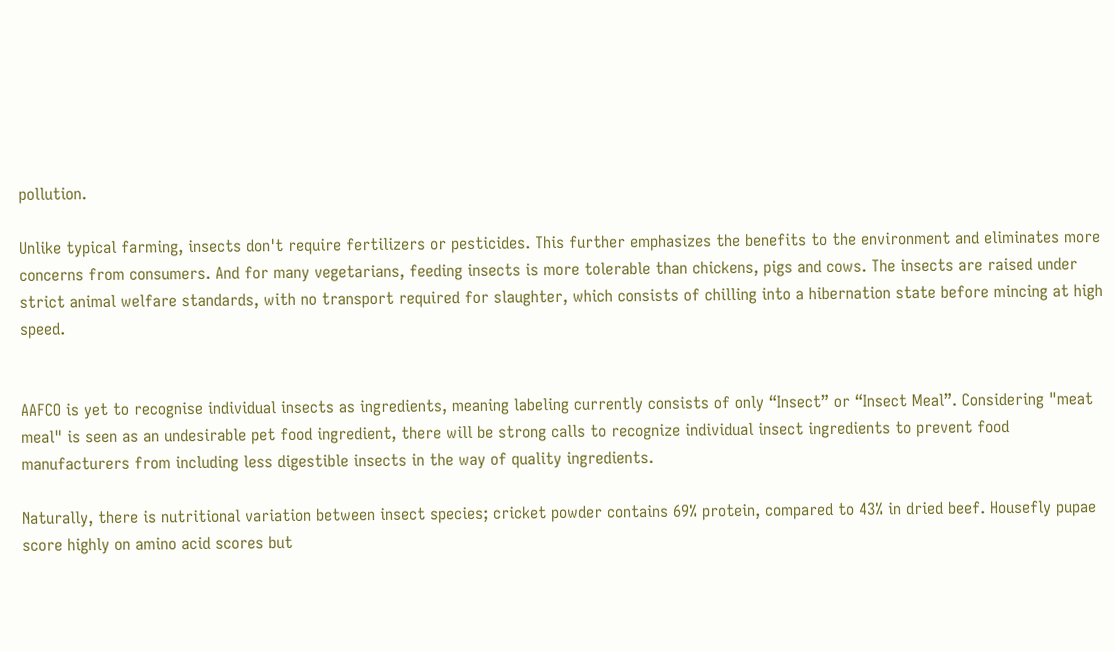pollution.

Unlike typical farming, insects don't require fertilizers or pesticides. This further emphasizes the benefits to the environment and eliminates more concerns from consumers. And for many vegetarians, feeding insects is more tolerable than chickens, pigs and cows. The insects are raised under strict animal welfare standards, with no transport required for slaughter, which consists of chilling into a hibernation state before mincing at high speed.


AAFCO is yet to recognise individual insects as ingredients, meaning labeling currently consists of only “Insect” or “Insect Meal”. Considering "meat meal" is seen as an undesirable pet food ingredient, there will be strong calls to recognize individual insect ingredients to prevent food manufacturers from including less digestible insects in the way of quality ingredients.

Naturally, there is nutritional variation between insect species; cricket powder contains 69% protein, compared to 43% in dried beef. Housefly pupae score highly on amino acid scores but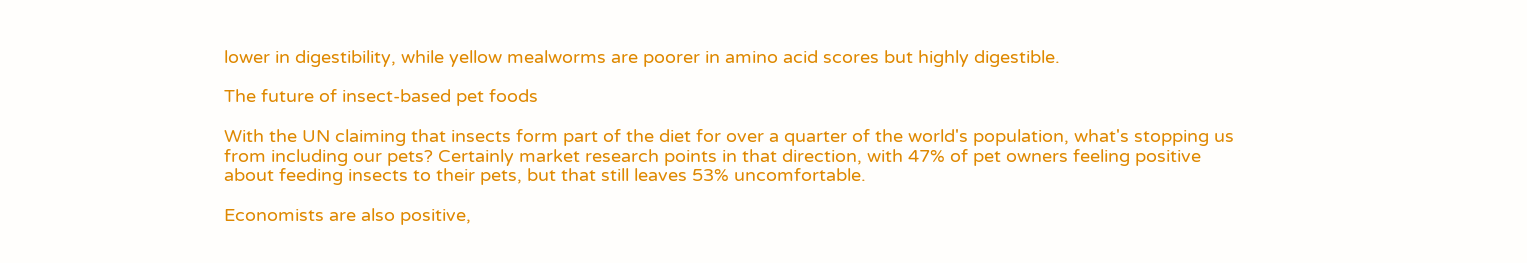lower in digestibility, while yellow mealworms are poorer in amino acid scores but highly digestible.

The future of insect-based pet foods

With the UN claiming that insects form part of the diet for over a quarter of the world's population, what's stopping us from including our pets? Certainly market research points in that direction, with 47% of pet owners feeling positive about feeding insects to their pets, but that still leaves 53% uncomfortable.

Economists are also positive,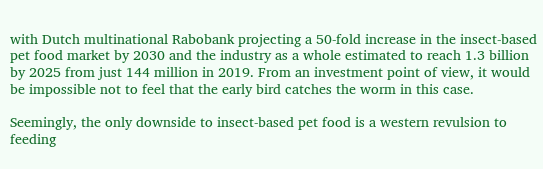with Dutch multinational Rabobank projecting a 50-fold increase in the insect-based pet food market by 2030 and the industry as a whole estimated to reach 1.3 billion by 2025 from just 144 million in 2019. From an investment point of view, it would be impossible not to feel that the early bird catches the worm in this case.

Seemingly, the only downside to insect-based pet food is a western revulsion to feeding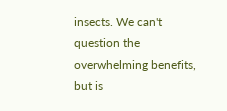insects. We can't question the overwhelming benefits, but is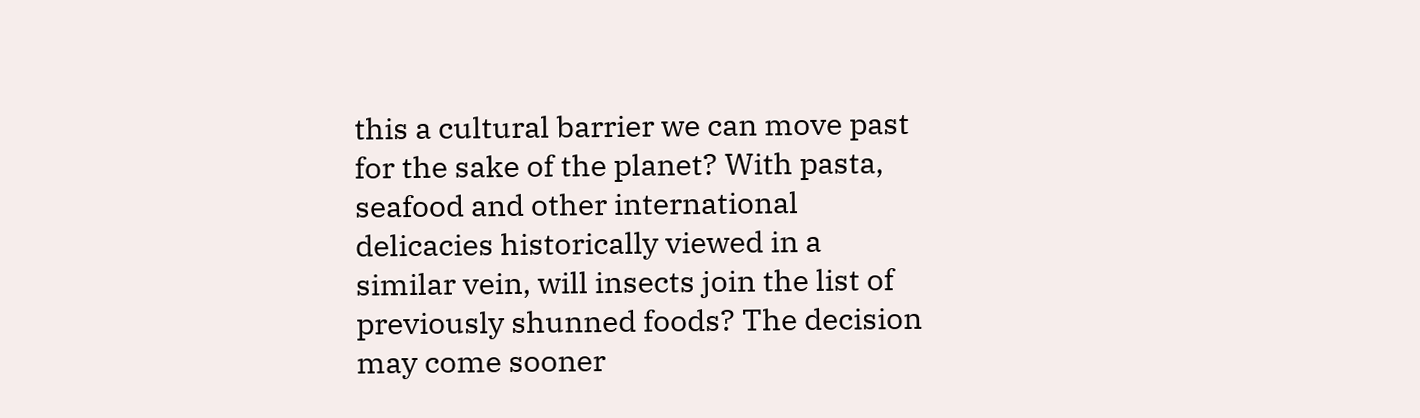this a cultural barrier we can move past for the sake of the planet? With pasta, seafood and other international delicacies historically viewed in a similar vein, will insects join the list of previously shunned foods? The decision may come sooner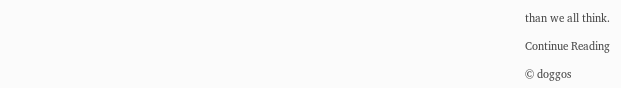than we all think.

Continue Reading

© doggos